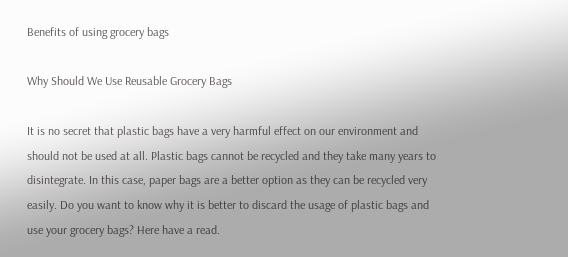Benefits of using grocery bags

Why Should We Use Reusable Grocery Bags

It is no secret that plastic bags have a very harmful effect on our environment and should not be used at all. Plastic bags cannot be recycled and they take many years to disintegrate. In this case, paper bags are a better option as they can be recycled very easily. Do you want to know why it is better to discard the usage of plastic bags and use your grocery bags? Here have a read.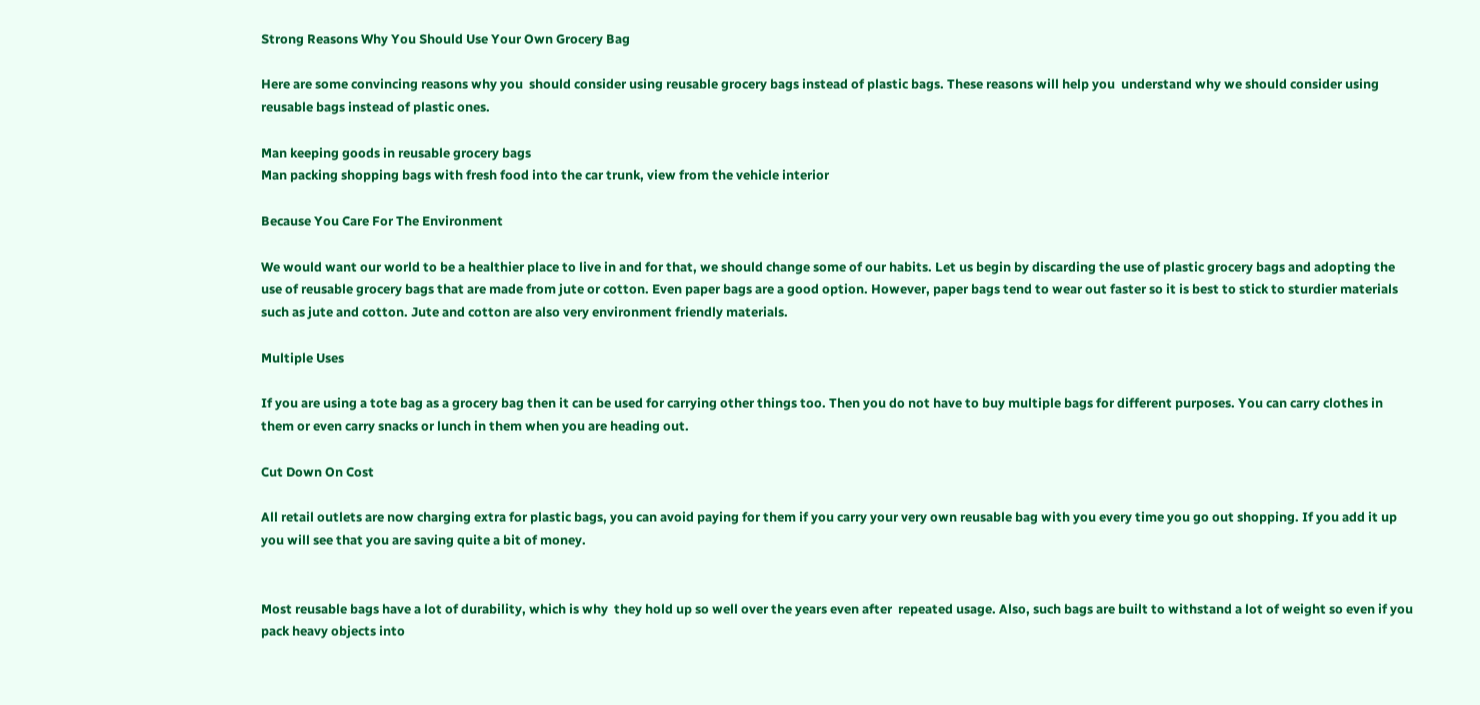Strong Reasons Why You Should Use Your Own Grocery Bag

Here are some convincing reasons why you  should consider using reusable grocery bags instead of plastic bags. These reasons will help you  understand why we should consider using reusable bags instead of plastic ones.

Man keeping goods in reusable grocery bags
Man packing shopping bags with fresh food into the car trunk, view from the vehicle interior

Because You Care For The Environment

We would want our world to be a healthier place to live in and for that, we should change some of our habits. Let us begin by discarding the use of plastic grocery bags and adopting the use of reusable grocery bags that are made from jute or cotton. Even paper bags are a good option. However, paper bags tend to wear out faster so it is best to stick to sturdier materials such as jute and cotton. Jute and cotton are also very environment friendly materials.

Multiple Uses

If you are using a tote bag as a grocery bag then it can be used for carrying other things too. Then you do not have to buy multiple bags for different purposes. You can carry clothes in them or even carry snacks or lunch in them when you are heading out.

Cut Down On Cost

All retail outlets are now charging extra for plastic bags, you can avoid paying for them if you carry your very own reusable bag with you every time you go out shopping. If you add it up you will see that you are saving quite a bit of money.


Most reusable bags have a lot of durability, which is why  they hold up so well over the years even after  repeated usage. Also, such bags are built to withstand a lot of weight so even if you pack heavy objects into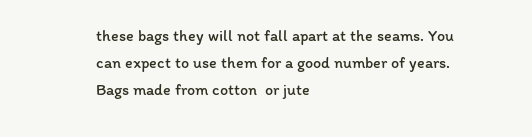these bags they will not fall apart at the seams. You can expect to use them for a good number of years. Bags made from cotton  or jute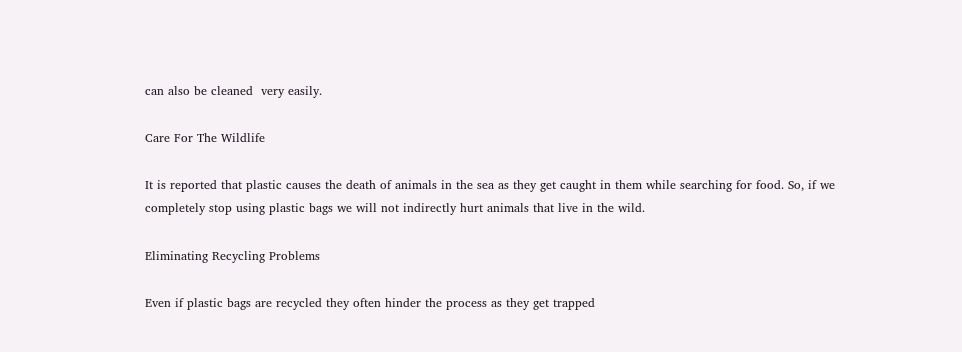can also be cleaned  very easily.

Care For The Wildlife

It is reported that plastic causes the death of animals in the sea as they get caught in them while searching for food. So, if we completely stop using plastic bags we will not indirectly hurt animals that live in the wild.

Eliminating Recycling Problems

Even if plastic bags are recycled they often hinder the process as they get trapped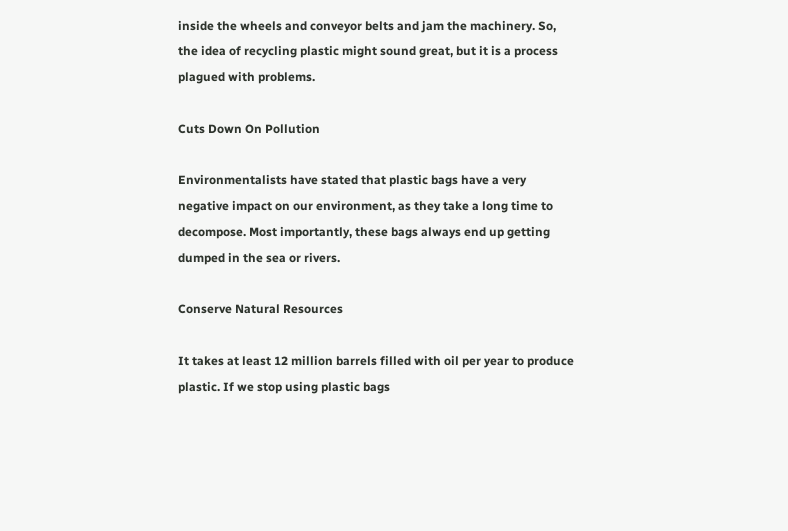inside the wheels and conveyor belts and jam the machinery. So, the idea of recycling plastic might sound great, but it is a process plagued with problems.

Cuts Down On Pollution

Environmentalists have stated that plastic bags have a very negative impact on our environment, as they take a long time to decompose. Most importantly, these bags always end up getting dumped in the sea or rivers.

Conserve Natural Resources

It takes at least 12 million barrels filled with oil per year to produce plastic. If we stop using plastic bags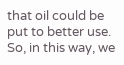that oil could be put to better use. So, in this way, we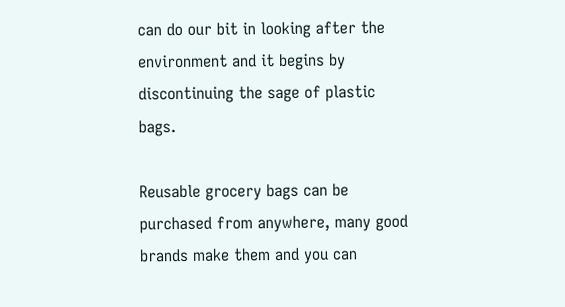can do our bit in looking after the environment and it begins by discontinuing the sage of plastic bags.

Reusable grocery bags can be purchased from anywhere, many good brands make them and you can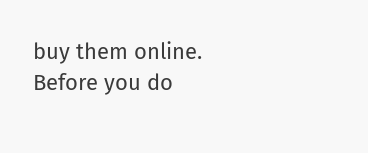buy them online. Before you do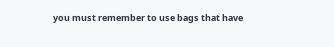you must remember to use bags that have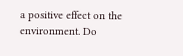a positive effect on the environment. Do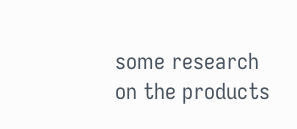some research on the products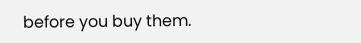before you buy them.